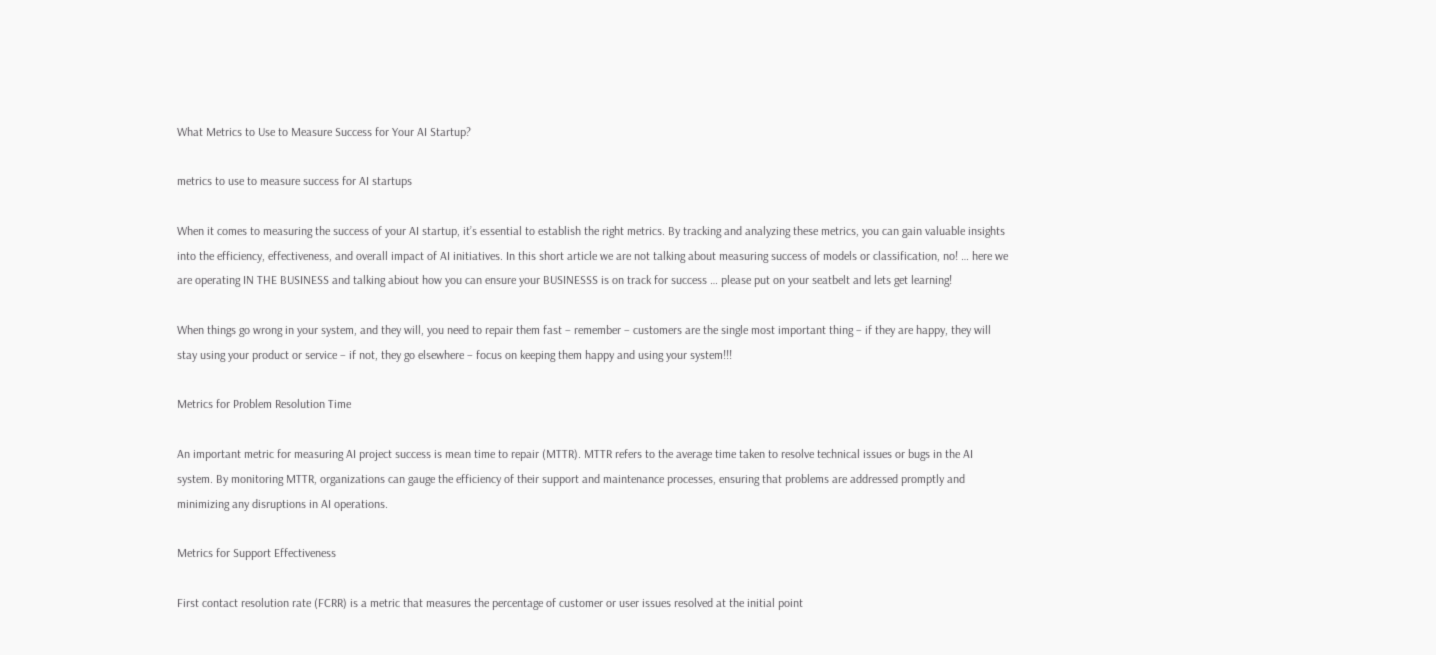What Metrics to Use to Measure Success for Your AI Startup?

metrics to use to measure success for AI startups

When it comes to measuring the success of your AI startup, it’s essential to establish the right metrics. By tracking and analyzing these metrics, you can gain valuable insights into the efficiency, effectiveness, and overall impact of AI initiatives. In this short article we are not talking about measuring success of models or classification, no! … here we are operating IN THE BUSINESS and talking abiout how you can ensure your BUSINESSS is on track for success … please put on your seatbelt and lets get learning!

When things go wrong in your system, and they will, you need to repair them fast – remember – customers are the single most important thing – if they are happy, they will stay using your product or service – if not, they go elsewhere – focus on keeping them happy and using your system!!!

Metrics for Problem Resolution Time

An important metric for measuring AI project success is mean time to repair (MTTR). MTTR refers to the average time taken to resolve technical issues or bugs in the AI system. By monitoring MTTR, organizations can gauge the efficiency of their support and maintenance processes, ensuring that problems are addressed promptly and minimizing any disruptions in AI operations.

Metrics for Support Effectiveness

First contact resolution rate (FCRR) is a metric that measures the percentage of customer or user issues resolved at the initial point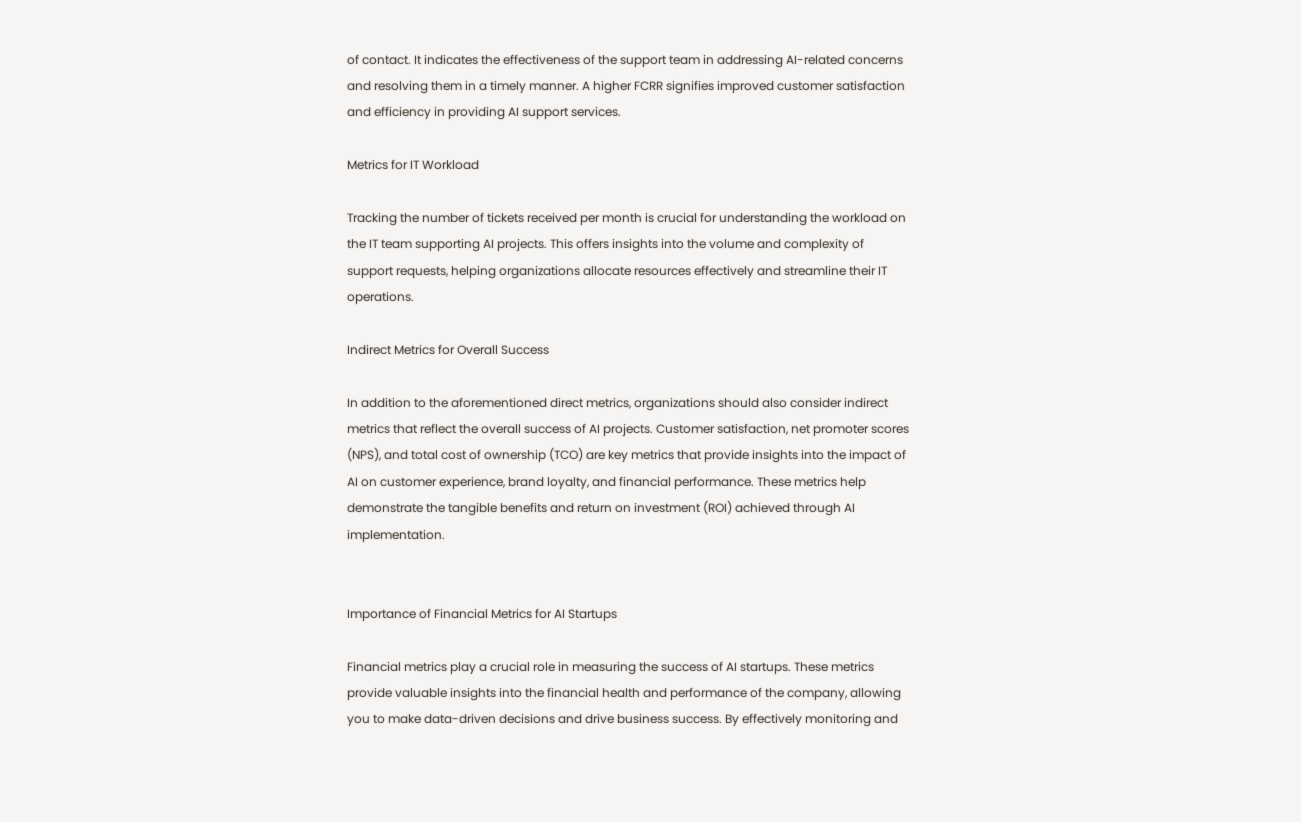of contact. It indicates the effectiveness of the support team in addressing AI-related concerns and resolving them in a timely manner. A higher FCRR signifies improved customer satisfaction and efficiency in providing AI support services.

Metrics for IT Workload

Tracking the number of tickets received per month is crucial for understanding the workload on the IT team supporting AI projects. This offers insights into the volume and complexity of support requests, helping organizations allocate resources effectively and streamline their IT operations.

Indirect Metrics for Overall Success

In addition to the aforementioned direct metrics, organizations should also consider indirect metrics that reflect the overall success of AI projects. Customer satisfaction, net promoter scores (NPS), and total cost of ownership (TCO) are key metrics that provide insights into the impact of AI on customer experience, brand loyalty, and financial performance. These metrics help demonstrate the tangible benefits and return on investment (ROI) achieved through AI implementation.


Importance of Financial Metrics for AI Startups

Financial metrics play a crucial role in measuring the success of AI startups. These metrics provide valuable insights into the financial health and performance of the company, allowing you to make data-driven decisions and drive business success. By effectively monitoring and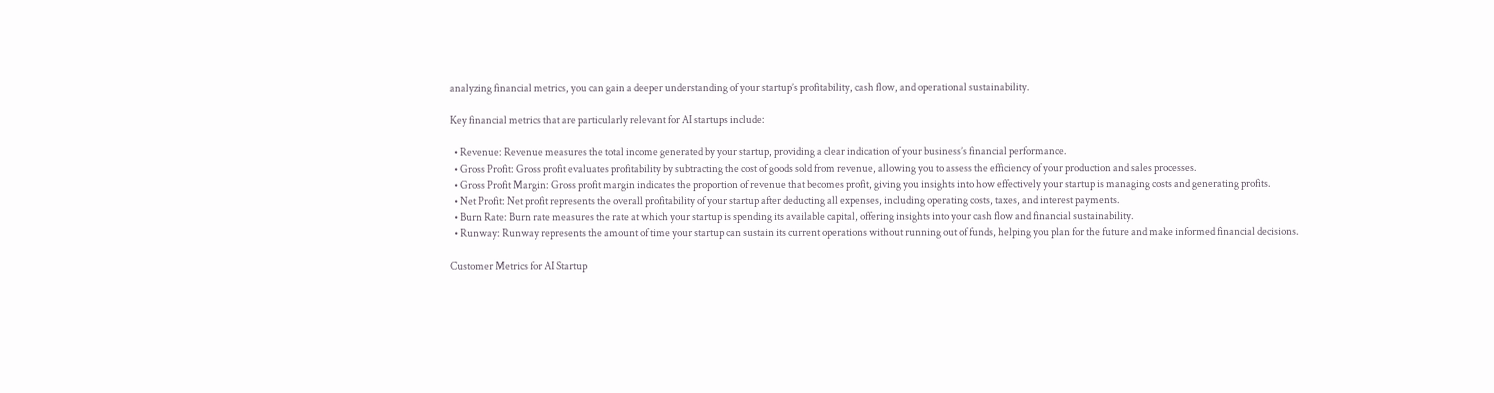analyzing financial metrics, you can gain a deeper understanding of your startup’s profitability, cash flow, and operational sustainability.

Key financial metrics that are particularly relevant for AI startups include:

  • Revenue: Revenue measures the total income generated by your startup, providing a clear indication of your business’s financial performance.
  • Gross Profit: Gross profit evaluates profitability by subtracting the cost of goods sold from revenue, allowing you to assess the efficiency of your production and sales processes.
  • Gross Profit Margin: Gross profit margin indicates the proportion of revenue that becomes profit, giving you insights into how effectively your startup is managing costs and generating profits.
  • Net Profit: Net profit represents the overall profitability of your startup after deducting all expenses, including operating costs, taxes, and interest payments.
  • Burn Rate: Burn rate measures the rate at which your startup is spending its available capital, offering insights into your cash flow and financial sustainability.
  • Runway: Runway represents the amount of time your startup can sustain its current operations without running out of funds, helping you plan for the future and make informed financial decisions.

Customer Metrics for AI Startup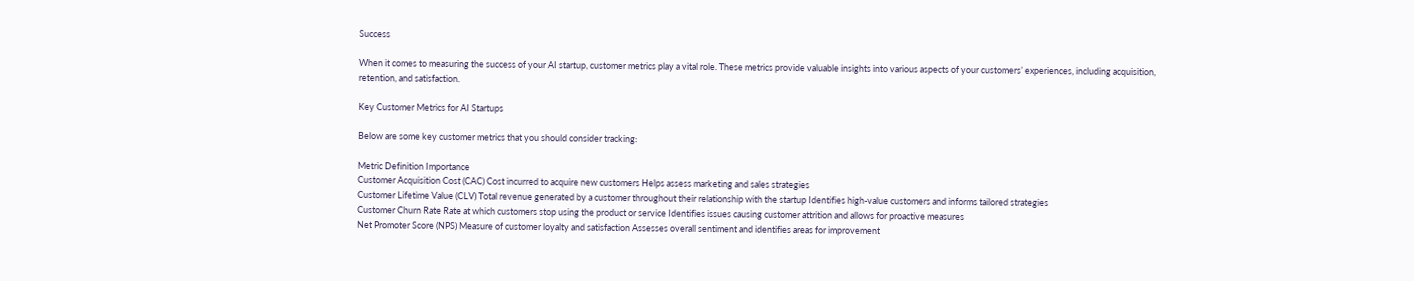Success

When it comes to measuring the success of your AI startup, customer metrics play a vital role. These metrics provide valuable insights into various aspects of your customers’ experiences, including acquisition, retention, and satisfaction.

Key Customer Metrics for AI Startups

Below are some key customer metrics that you should consider tracking:

Metric Definition Importance
Customer Acquisition Cost (CAC) Cost incurred to acquire new customers Helps assess marketing and sales strategies
Customer Lifetime Value (CLV) Total revenue generated by a customer throughout their relationship with the startup Identifies high-value customers and informs tailored strategies
Customer Churn Rate Rate at which customers stop using the product or service Identifies issues causing customer attrition and allows for proactive measures
Net Promoter Score (NPS) Measure of customer loyalty and satisfaction Assesses overall sentiment and identifies areas for improvement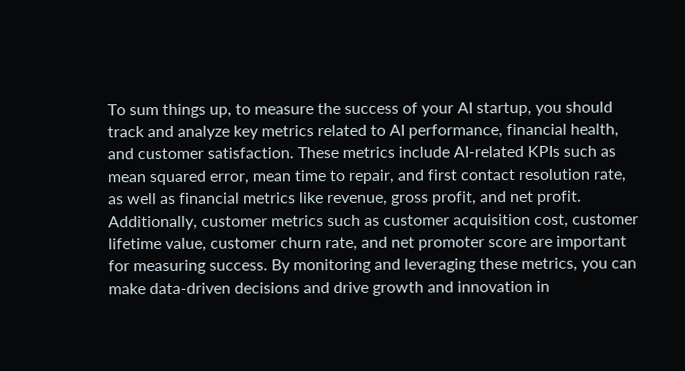To sum things up, to measure the success of your AI startup, you should track and analyze key metrics related to AI performance, financial health, and customer satisfaction. These metrics include AI-related KPIs such as mean squared error, mean time to repair, and first contact resolution rate, as well as financial metrics like revenue, gross profit, and net profit. Additionally, customer metrics such as customer acquisition cost, customer lifetime value, customer churn rate, and net promoter score are important for measuring success. By monitoring and leveraging these metrics, you can make data-driven decisions and drive growth and innovation in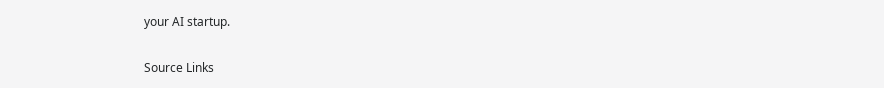your AI startup.

Source Links